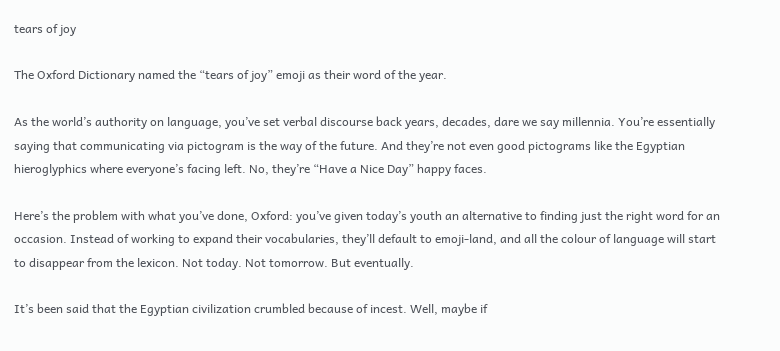tears of joy

The Oxford Dictionary named the “tears of joy” emoji as their word of the year.

As the world’s authority on language, you’ve set verbal discourse back years, decades, dare we say millennia. You’re essentially saying that communicating via pictogram is the way of the future. And they’re not even good pictograms like the Egyptian hieroglyphics where everyone’s facing left. No, they’re “Have a Nice Day” happy faces.

Here’s the problem with what you’ve done, Oxford: you’ve given today’s youth an alternative to finding just the right word for an occasion. Instead of working to expand their vocabularies, they’ll default to emoji-land, and all the colour of language will start to disappear from the lexicon. Not today. Not tomorrow. But eventually.

It’s been said that the Egyptian civilization crumbled because of incest. Well, maybe if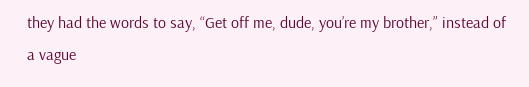they had the words to say, “Get off me, dude, you’re my brother,” instead of a vague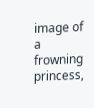image of a frowning princess,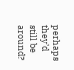perhaps they’d still be around?